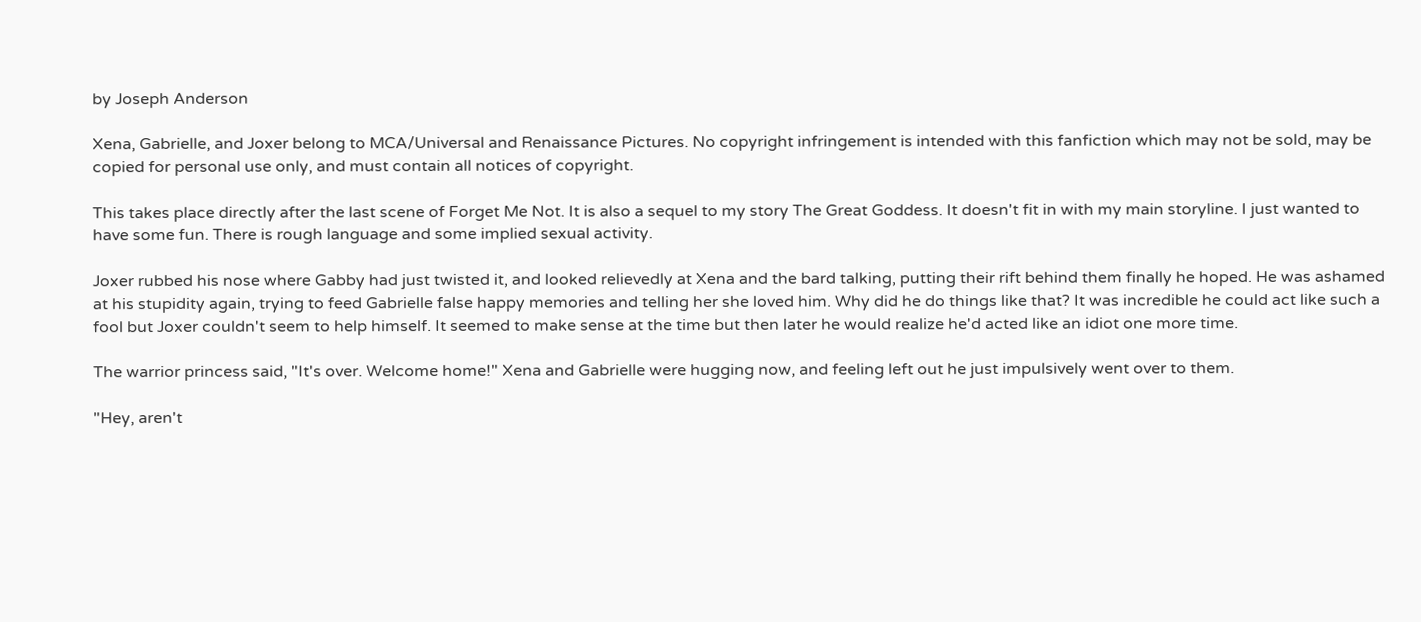by Joseph Anderson

Xena, Gabrielle, and Joxer belong to MCA/Universal and Renaissance Pictures. No copyright infringement is intended with this fanfiction which may not be sold, may be copied for personal use only, and must contain all notices of copyright.

This takes place directly after the last scene of Forget Me Not. It is also a sequel to my story The Great Goddess. It doesn't fit in with my main storyline. I just wanted to have some fun. There is rough language and some implied sexual activity.

Joxer rubbed his nose where Gabby had just twisted it, and looked relievedly at Xena and the bard talking, putting their rift behind them finally he hoped. He was ashamed at his stupidity again, trying to feed Gabrielle false happy memories and telling her she loved him. Why did he do things like that? It was incredible he could act like such a fool but Joxer couldn't seem to help himself. It seemed to make sense at the time but then later he would realize he'd acted like an idiot one more time.

The warrior princess said, "It's over. Welcome home!" Xena and Gabrielle were hugging now, and feeling left out he just impulsively went over to them.

"Hey, aren't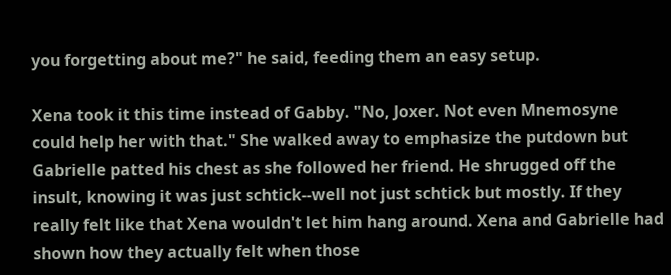you forgetting about me?" he said, feeding them an easy setup.

Xena took it this time instead of Gabby. "No, Joxer. Not even Mnemosyne could help her with that." She walked away to emphasize the putdown but Gabrielle patted his chest as she followed her friend. He shrugged off the insult, knowing it was just schtick--well not just schtick but mostly. If they really felt like that Xena wouldn't let him hang around. Xena and Gabrielle had shown how they actually felt when those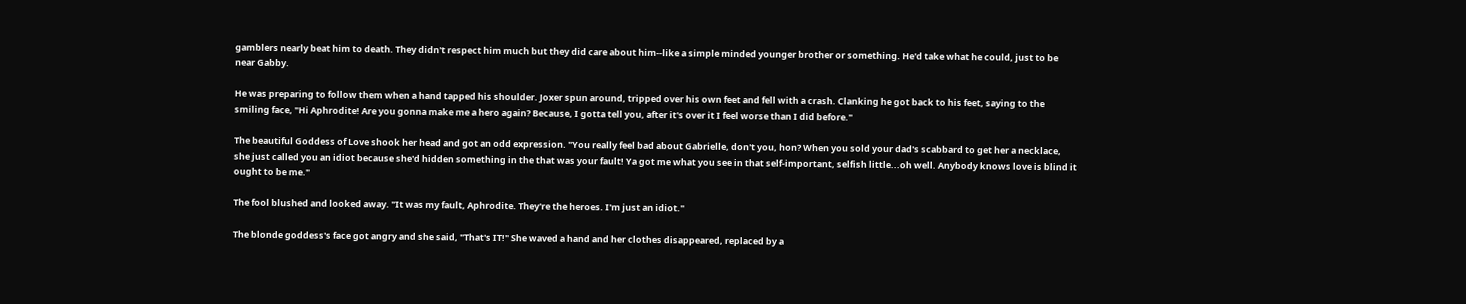gamblers nearly beat him to death. They didn't respect him much but they did care about him--like a simple minded younger brother or something. He'd take what he could, just to be near Gabby.

He was preparing to follow them when a hand tapped his shoulder. Joxer spun around, tripped over his own feet and fell with a crash. Clanking he got back to his feet, saying to the smiling face, "Hi Aphrodite! Are you gonna make me a hero again? Because, I gotta tell you, after it's over it I feel worse than I did before."

The beautiful Goddess of Love shook her head and got an odd expression. "You really feel bad about Gabrielle, don't you, hon? When you sold your dad's scabbard to get her a necklace, she just called you an idiot because she'd hidden something in the that was your fault! Ya got me what you see in that self-important, selfish little...oh well. Anybody knows love is blind it ought to be me."

The fool blushed and looked away. "It was my fault, Aphrodite. They're the heroes. I'm just an idiot."

The blonde goddess's face got angry and she said, "That's IT!" She waved a hand and her clothes disappeared, replaced by a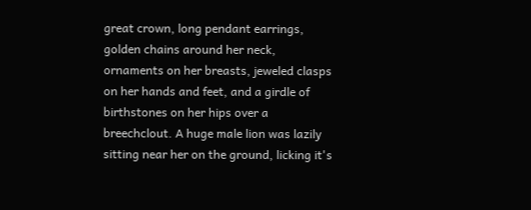great crown, long pendant earrings, golden chains around her neck, ornaments on her breasts, jeweled clasps on her hands and feet, and a girdle of birthstones on her hips over a breechclout. A huge male lion was lazily sitting near her on the ground, licking it's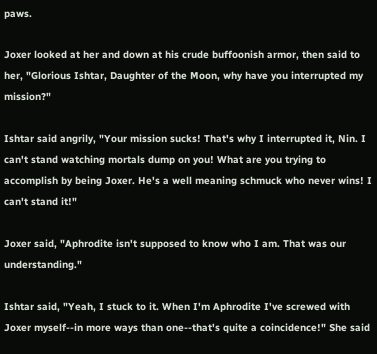paws.

Joxer looked at her and down at his crude buffoonish armor, then said to her, "Glorious Ishtar, Daughter of the Moon, why have you interrupted my mission?"

Ishtar said angrily, "Your mission sucks! That's why I interrupted it, Nin. I can't stand watching mortals dump on you! What are you trying to accomplish by being Joxer. He's a well meaning schmuck who never wins! I can't stand it!"

Joxer said, "Aphrodite isn't supposed to know who I am. That was our understanding."

Ishtar said, "Yeah, I stuck to it. When I'm Aphrodite I've screwed with Joxer myself--in more ways than one--that's quite a coincidence!" She said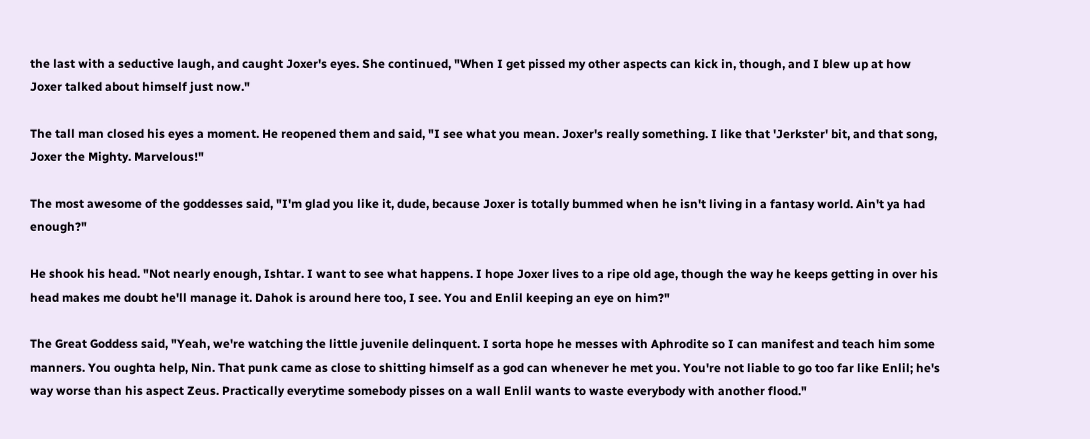the last with a seductive laugh, and caught Joxer's eyes. She continued, "When I get pissed my other aspects can kick in, though, and I blew up at how Joxer talked about himself just now."

The tall man closed his eyes a moment. He reopened them and said, "I see what you mean. Joxer's really something. I like that 'Jerkster' bit, and that song, Joxer the Mighty. Marvelous!"

The most awesome of the goddesses said, "I'm glad you like it, dude, because Joxer is totally bummed when he isn't living in a fantasy world. Ain't ya had enough?"

He shook his head. "Not nearly enough, Ishtar. I want to see what happens. I hope Joxer lives to a ripe old age, though the way he keeps getting in over his head makes me doubt he'll manage it. Dahok is around here too, I see. You and Enlil keeping an eye on him?"

The Great Goddess said, "Yeah, we're watching the little juvenile delinquent. I sorta hope he messes with Aphrodite so I can manifest and teach him some manners. You oughta help, Nin. That punk came as close to shitting himself as a god can whenever he met you. You're not liable to go too far like Enlil; he's way worse than his aspect Zeus. Practically everytime somebody pisses on a wall Enlil wants to waste everybody with another flood."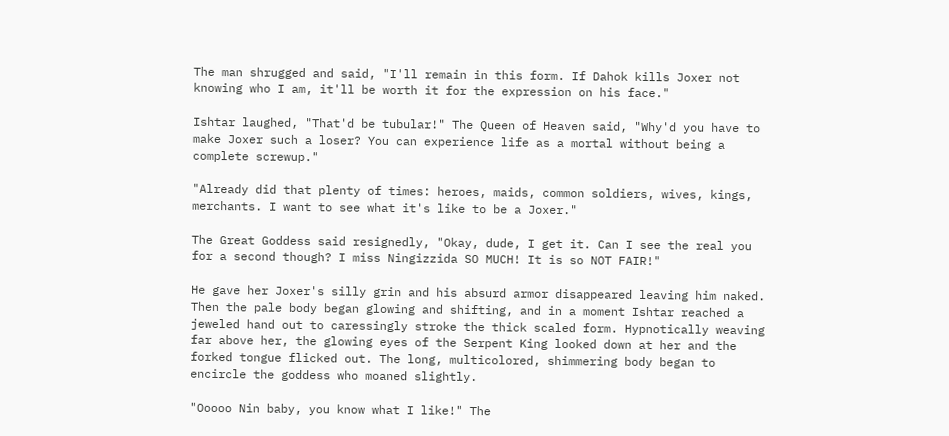The man shrugged and said, "I'll remain in this form. If Dahok kills Joxer not knowing who I am, it'll be worth it for the expression on his face."

Ishtar laughed, "That'd be tubular!" The Queen of Heaven said, "Why'd you have to make Joxer such a loser? You can experience life as a mortal without being a complete screwup."

"Already did that plenty of times: heroes, maids, common soldiers, wives, kings, merchants. I want to see what it's like to be a Joxer."

The Great Goddess said resignedly, "Okay, dude, I get it. Can I see the real you for a second though? I miss Ningizzida SO MUCH! It is so NOT FAIR!"

He gave her Joxer's silly grin and his absurd armor disappeared leaving him naked. Then the pale body began glowing and shifting, and in a moment Ishtar reached a jeweled hand out to caressingly stroke the thick scaled form. Hypnotically weaving far above her, the glowing eyes of the Serpent King looked down at her and the forked tongue flicked out. The long, multicolored, shimmering body began to encircle the goddess who moaned slightly.

"Ooooo Nin baby, you know what I like!" The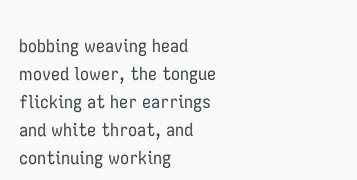bobbing weaving head moved lower, the tongue flicking at her earrings and white throat, and continuing working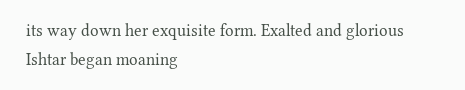its way down her exquisite form. Exalted and glorious Ishtar began moaning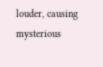louder, causing mysterious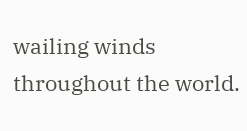wailing winds throughout the world.